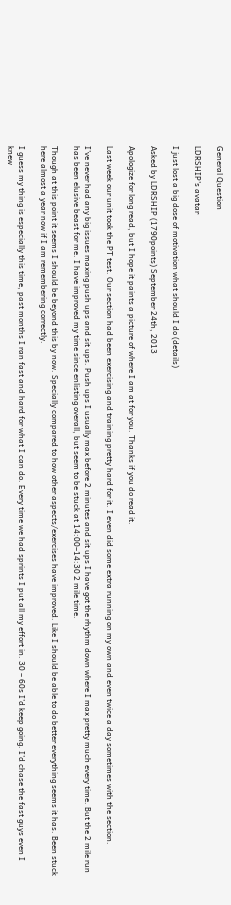General Question

LDRSHIP's avatar

I just lost a big dose of motivation what should I do (details)

Asked by LDRSHIP (1790points) September 24th, 2013

Apologize for long read, but I hope it paints a picture of where I am at for you. Thanks if you do read it.

Last week our unit took the PT test. Our section had been exercising and training pretty hard for it. I even did some extra running on my own and even twice a day sometimes with the section.

I’ve never had any big issues maxing push ups and sit ups. Push ups I usually max before 2 minutes and sit ups I have got the rhythm down where I max pretty much every time. But the 2 mile run has been elusive beast for me. I have improved my time since enlisting overall, but seem to be stuck at 14:00–14:30 2 mile time.

Though at this point it seems I should be beyond this by now. Specially compared to how other aspects/exercises have improved. Like I should be able to do better everything seems it has. Been stuck here almost a year now if I am remembering correctly.

I guess my thing is especially this time, past months I ran fast and hard for what I can do. Every time we had sprints I put all my effort in. 30 – 60s I’d keep going. I’d chase the fast guys even I knew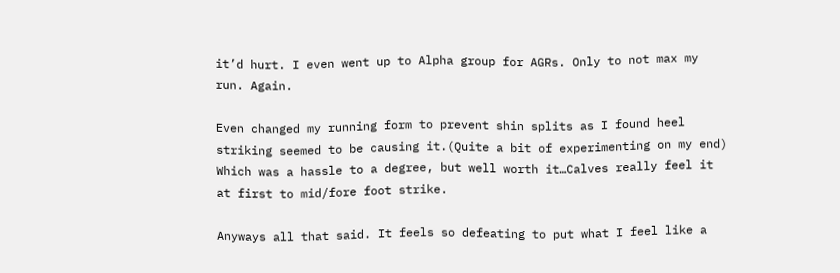it’d hurt. I even went up to Alpha group for AGRs. Only to not max my run. Again.

Even changed my running form to prevent shin splits as I found heel striking seemed to be causing it.(Quite a bit of experimenting on my end) Which was a hassle to a degree, but well worth it…Calves really feel it at first to mid/fore foot strike.

Anyways all that said. It feels so defeating to put what I feel like a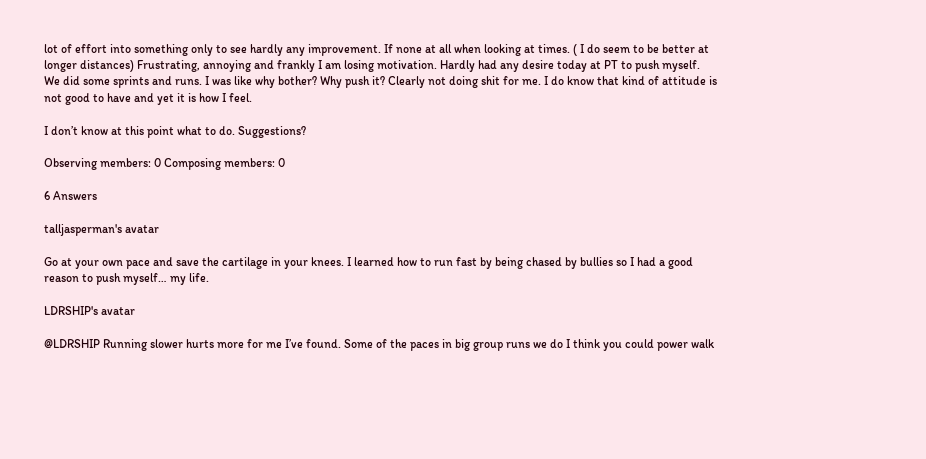lot of effort into something only to see hardly any improvement. If none at all when looking at times. ( I do seem to be better at longer distances) Frustrating, annoying and frankly I am losing motivation. Hardly had any desire today at PT to push myself. We did some sprints and runs. I was like why bother? Why push it? Clearly not doing shit for me. I do know that kind of attitude is not good to have and yet it is how I feel.

I don’t know at this point what to do. Suggestions?

Observing members: 0 Composing members: 0

6 Answers

talljasperman's avatar

Go at your own pace and save the cartilage in your knees. I learned how to run fast by being chased by bullies so I had a good reason to push myself… my life.

LDRSHIP's avatar

@LDRSHIP Running slower hurts more for me I’ve found. Some of the paces in big group runs we do I think you could power walk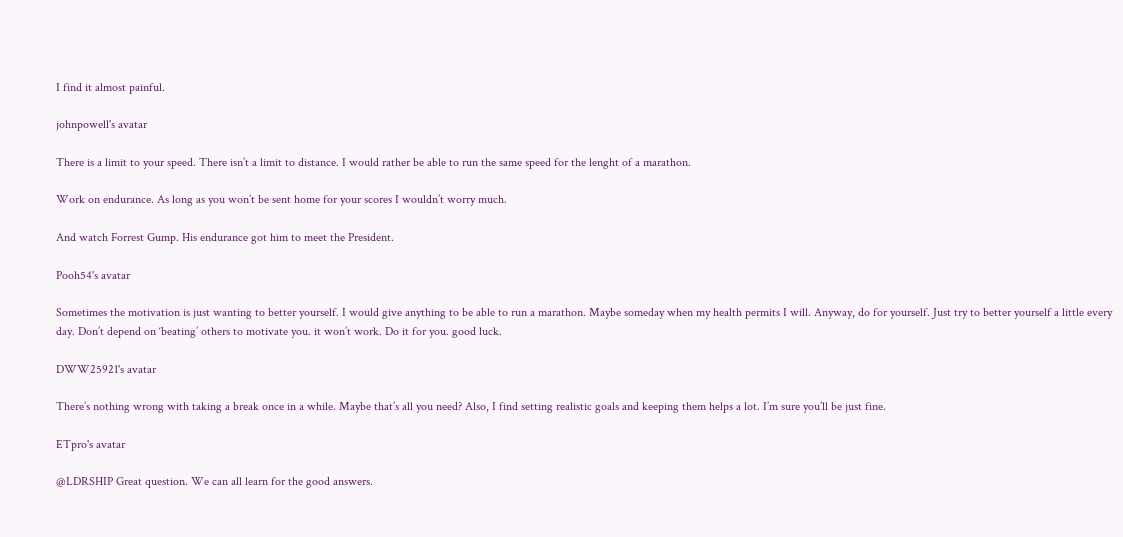I find it almost painful.

johnpowell's avatar

There is a limit to your speed. There isn’t a limit to distance. I would rather be able to run the same speed for the lenght of a marathon.

Work on endurance. As long as you won’t be sent home for your scores I wouldn’t worry much.

And watch Forrest Gump. His endurance got him to meet the President.

Pooh54's avatar

Sometimes the motivation is just wanting to better yourself. I would give anything to be able to run a marathon. Maybe someday when my health permits I will. Anyway, do for yourself. Just try to better yourself a little every day. Don’t depend on ‘beating’ others to motivate you. it won’t work. Do it for you. good luck.

DWW25921's avatar

There’s nothing wrong with taking a break once in a while. Maybe that’s all you need? Also, I find setting realistic goals and keeping them helps a lot. I’m sure you’ll be just fine.

ETpro's avatar

@LDRSHIP Great question. We can all learn for the good answers.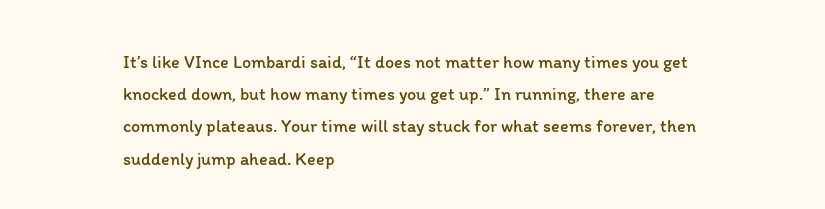It’s like VInce Lombardi said, “It does not matter how many times you get knocked down, but how many times you get up.” In running, there are commonly plateaus. Your time will stay stuck for what seems forever, then suddenly jump ahead. Keep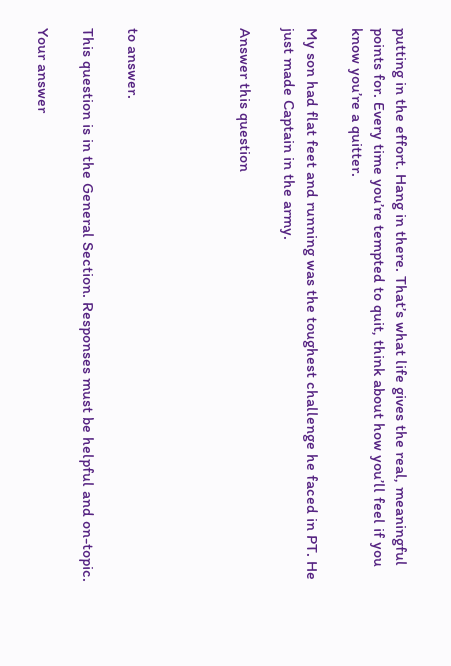putting in the effort. Hang in there. That’s what life gives the real, meaningful points for. Every time you’re tempted to quit, think about how you’ll feel if you know you’re a quitter.

My son had flat feet and running was the toughest challenge he faced in PT. He just made Captain in the army.

Answer this question




to answer.

This question is in the General Section. Responses must be helpful and on-topic.

Your answer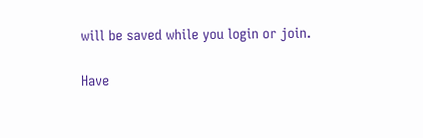will be saved while you login or join.

Have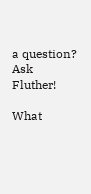a question? Ask Fluther!

What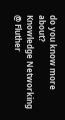do you know more about?
Knowledge Networking @ Fluther